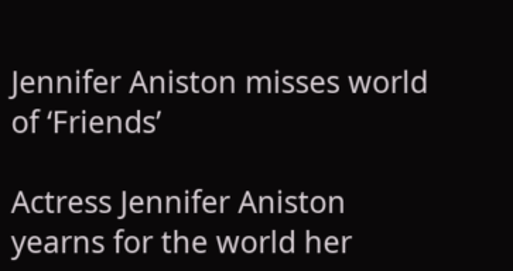Jennifer Aniston misses world of ‘Friends’

Actress Jennifer Aniston yearns for the world her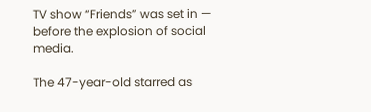TV show “Friends” was set in — before the explosion of social media.

The 47-year-old starred as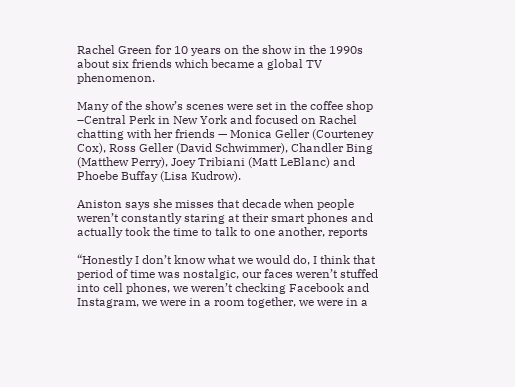Rachel Green for 10 years on the show in the 1990s about six friends which became a global TV phenomenon.

Many of the show’s scenes were set in the coffee shop –Central Perk in New York and focused on Rachel chatting with her friends — Monica Geller (Courteney Cox), Ross Geller (David Schwimmer), Chandler Bing (Matthew Perry), Joey Tribiani (Matt LeBlanc) and Phoebe Buffay (Lisa Kudrow).

Aniston says she misses that decade when people weren’t constantly staring at their smart phones and actually took the time to talk to one another, reports

“Honestly I don’t know what we would do, I think that period of time was nostalgic, our faces weren’t stuffed into cell phones, we weren’t checking Facebook and Instagram, we were in a room together, we were in a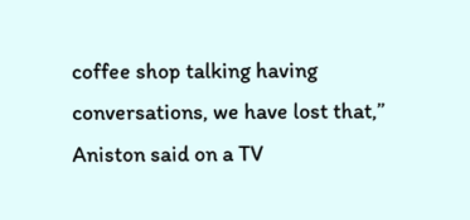coffee shop talking having conversations, we have lost that,” Aniston said on a TV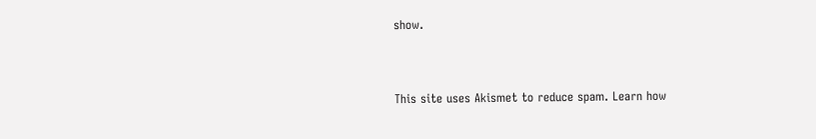show.


This site uses Akismet to reduce spam. Learn how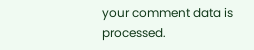your comment data is processed.